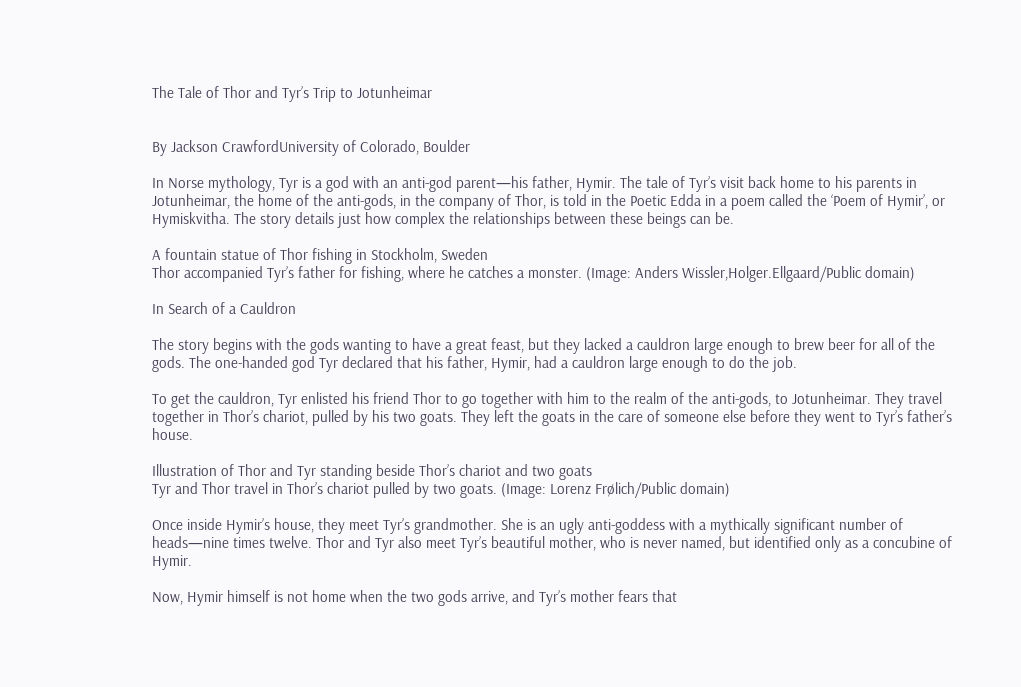The Tale of Thor and Tyr’s Trip to Jotunheimar


By Jackson CrawfordUniversity of Colorado, Boulder

In Norse mythology, Tyr is a god with an anti-god parent—his father, Hymir. The tale of Tyr’s visit back home to his parents in Jotunheimar, the home of the anti-gods, in the company of Thor, is told in the Poetic Edda in a poem called the ‘Poem of Hymir’, or Hymiskvitha. The story details just how complex the relationships between these beings can be.

A fountain statue of Thor fishing in Stockholm, Sweden
Thor accompanied Tyr’s father for fishing, where he catches a monster. (Image: Anders Wissler,Holger.Ellgaard/Public domain)

In Search of a Cauldron

The story begins with the gods wanting to have a great feast, but they lacked a cauldron large enough to brew beer for all of the gods. The one-handed god Tyr declared that his father, Hymir, had a cauldron large enough to do the job.

To get the cauldron, Tyr enlisted his friend Thor to go together with him to the realm of the anti-gods, to Jotunheimar. They travel together in Thor’s chariot, pulled by his two goats. They left the goats in the care of someone else before they went to Tyr’s father’s house.

Illustration of Thor and Tyr standing beside Thor’s chariot and two goats
Tyr and Thor travel in Thor’s chariot pulled by two goats. (Image: Lorenz Frølich/Public domain)

Once inside Hymir’s house, they meet Tyr’s grandmother. She is an ugly anti-goddess with a mythically significant number of heads—nine times twelve. Thor and Tyr also meet Tyr’s beautiful mother, who is never named, but identified only as a concubine of Hymir.

Now, Hymir himself is not home when the two gods arrive, and Tyr’s mother fears that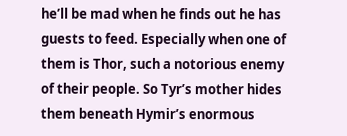he’ll be mad when he finds out he has guests to feed. Especially when one of them is Thor, such a notorious enemy of their people. So Tyr’s mother hides them beneath Hymir’s enormous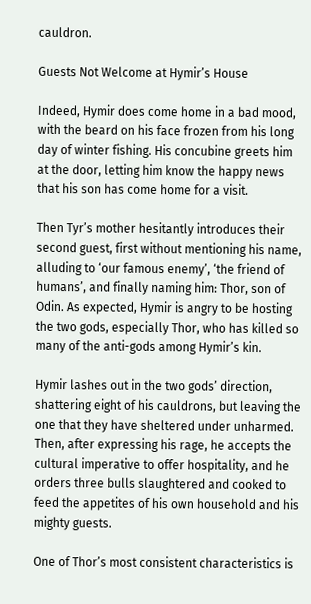cauldron.

Guests Not Welcome at Hymir’s House

Indeed, Hymir does come home in a bad mood, with the beard on his face frozen from his long day of winter fishing. His concubine greets him at the door, letting him know the happy news that his son has come home for a visit.

Then Tyr’s mother hesitantly introduces their second guest, first without mentioning his name, alluding to ‘our famous enemy’, ‘the friend of humans’, and finally naming him: Thor, son of Odin. As expected, Hymir is angry to be hosting the two gods, especially Thor, who has killed so many of the anti-gods among Hymir’s kin.

Hymir lashes out in the two gods’ direction, shattering eight of his cauldrons, but leaving the one that they have sheltered under unharmed. Then, after expressing his rage, he accepts the cultural imperative to offer hospitality, and he orders three bulls slaughtered and cooked to feed the appetites of his own household and his mighty guests.

One of Thor’s most consistent characteristics is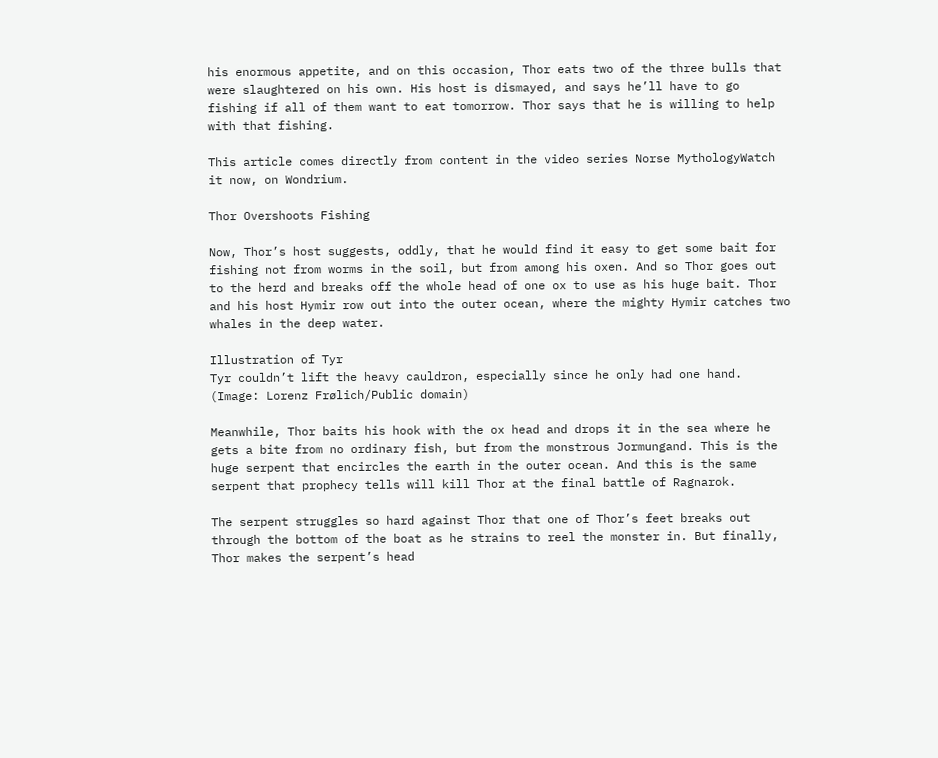his enormous appetite, and on this occasion, Thor eats two of the three bulls that were slaughtered on his own. His host is dismayed, and says he’ll have to go fishing if all of them want to eat tomorrow. Thor says that he is willing to help with that fishing.

This article comes directly from content in the video series Norse MythologyWatch it now, on Wondrium.

Thor Overshoots Fishing

Now, Thor’s host suggests, oddly, that he would find it easy to get some bait for fishing not from worms in the soil, but from among his oxen. And so Thor goes out to the herd and breaks off the whole head of one ox to use as his huge bait. Thor and his host Hymir row out into the outer ocean, where the mighty Hymir catches two whales in the deep water.

Illustration of Tyr
Tyr couldn’t lift the heavy cauldron, especially since he only had one hand. (Image: Lorenz Frølich/Public domain)

Meanwhile, Thor baits his hook with the ox head and drops it in the sea where he gets a bite from no ordinary fish, but from the monstrous Jormungand. This is the huge serpent that encircles the earth in the outer ocean. And this is the same serpent that prophecy tells will kill Thor at the final battle of Ragnarok.

The serpent struggles so hard against Thor that one of Thor’s feet breaks out through the bottom of the boat as he strains to reel the monster in. But finally, Thor makes the serpent’s head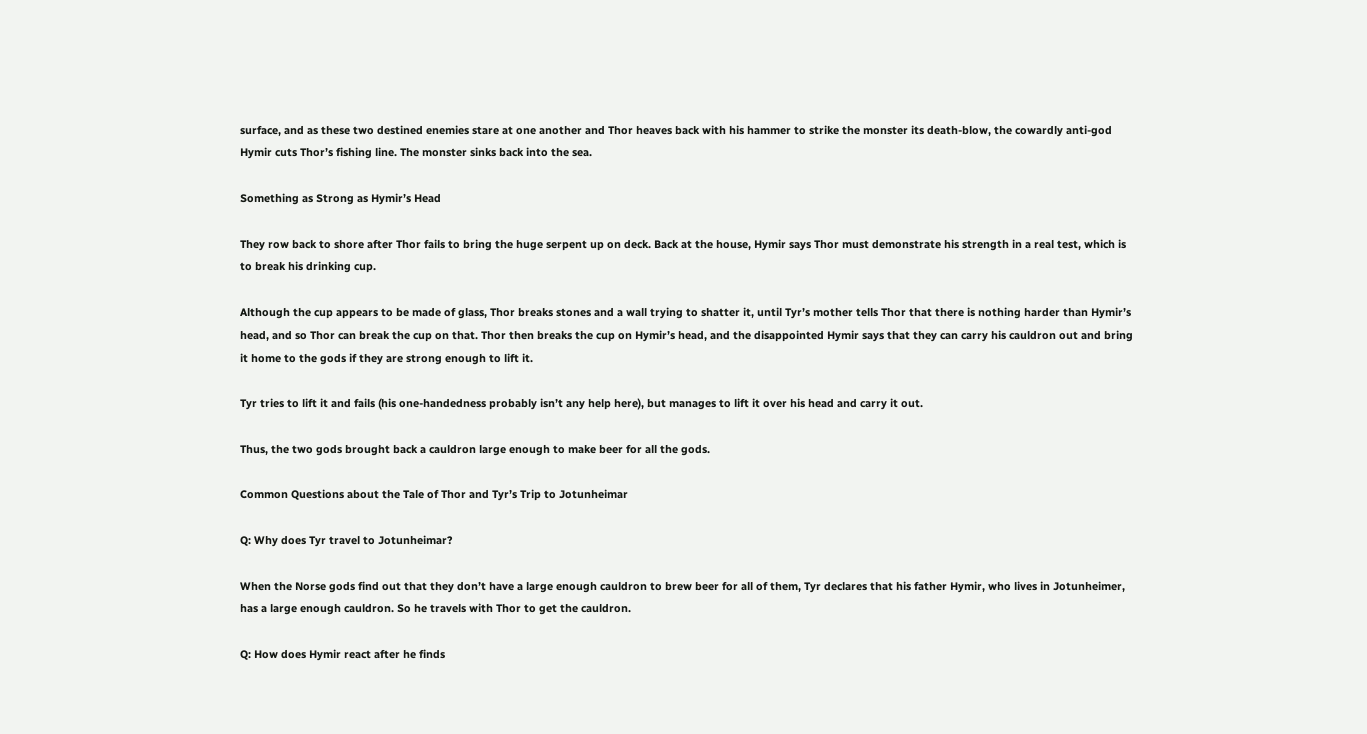surface, and as these two destined enemies stare at one another and Thor heaves back with his hammer to strike the monster its death-blow, the cowardly anti-god Hymir cuts Thor’s fishing line. The monster sinks back into the sea.

Something as Strong as Hymir’s Head

They row back to shore after Thor fails to bring the huge serpent up on deck. Back at the house, Hymir says Thor must demonstrate his strength in a real test, which is to break his drinking cup.

Although the cup appears to be made of glass, Thor breaks stones and a wall trying to shatter it, until Tyr’s mother tells Thor that there is nothing harder than Hymir’s head, and so Thor can break the cup on that. Thor then breaks the cup on Hymir’s head, and the disappointed Hymir says that they can carry his cauldron out and bring it home to the gods if they are strong enough to lift it.

Tyr tries to lift it and fails (his one-handedness probably isn’t any help here), but manages to lift it over his head and carry it out.

Thus, the two gods brought back a cauldron large enough to make beer for all the gods.

Common Questions about the Tale of Thor and Tyr’s Trip to Jotunheimar

Q: Why does Tyr travel to Jotunheimar?

When the Norse gods find out that they don’t have a large enough cauldron to brew beer for all of them, Tyr declares that his father Hymir, who lives in Jotunheimer, has a large enough cauldron. So he travels with Thor to get the cauldron.

Q: How does Hymir react after he finds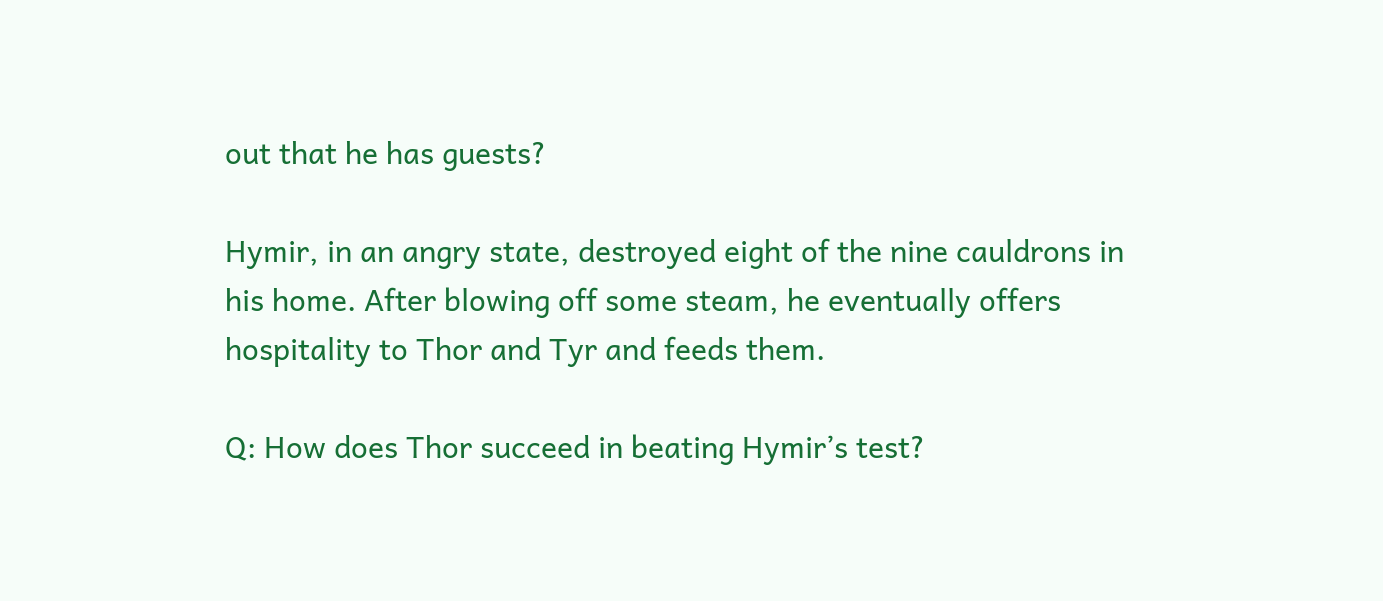out that he has guests?

Hymir, in an angry state, destroyed eight of the nine cauldrons in his home. After blowing off some steam, he eventually offers hospitality to Thor and Tyr and feeds them.

Q: How does Thor succeed in beating Hymir’s test?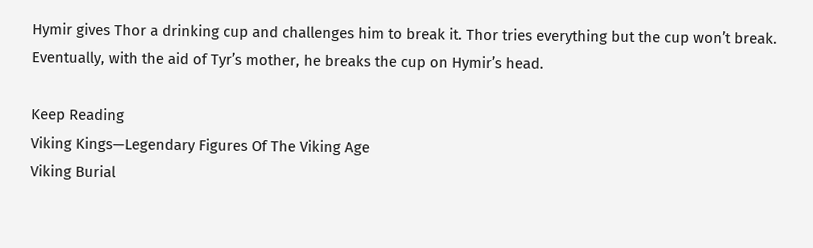Hymir gives Thor a drinking cup and challenges him to break it. Thor tries everything but the cup won’t break. Eventually, with the aid of Tyr’s mother, he breaks the cup on Hymir’s head.

Keep Reading
Viking Kings—Legendary Figures Of The Viking Age
Viking Burial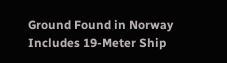Ground Found in Norway Includes 19-Meter Ship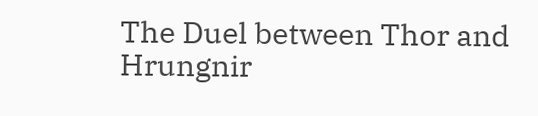The Duel between Thor and Hrungnir